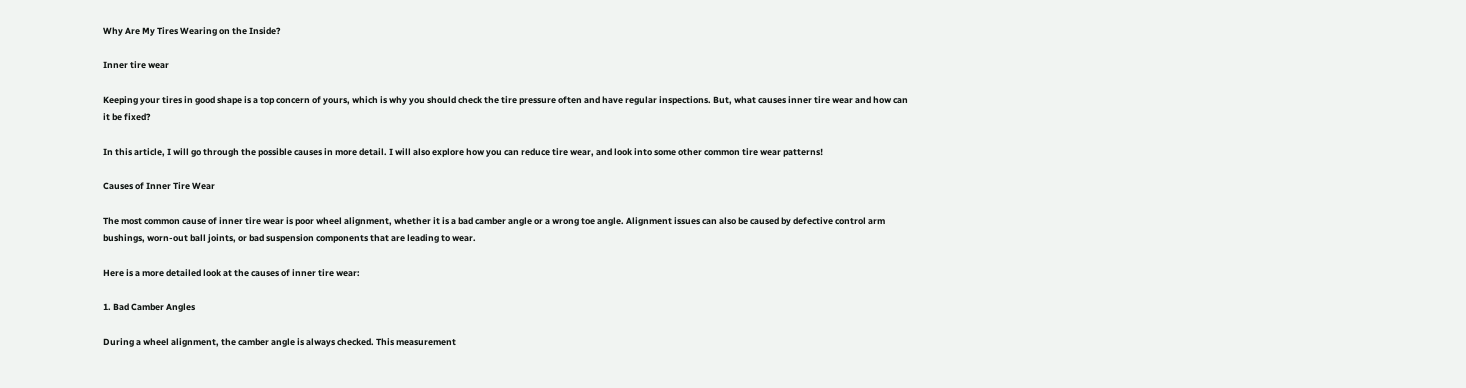Why Are My Tires Wearing on the Inside?

Inner tire wear

Keeping your tires in good shape is a top concern of yours, which is why you should check the tire pressure often and have regular inspections. But, what causes inner tire wear and how can it be fixed?

In this article, I will go through the possible causes in more detail. I will also explore how you can reduce tire wear, and look into some other common tire wear patterns!

Causes of Inner Tire Wear

The most common cause of inner tire wear is poor wheel alignment, whether it is a bad camber angle or a wrong toe angle. Alignment issues can also be caused by defective control arm bushings, worn-out ball joints, or bad suspension components that are leading to wear.

Here is a more detailed look at the causes of inner tire wear:

1. Bad Camber Angles

During a wheel alignment, the camber angle is always checked. This measurement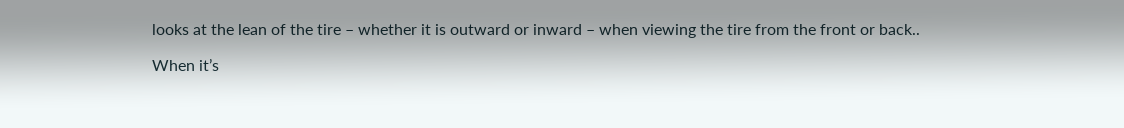looks at the lean of the tire – whether it is outward or inward – when viewing the tire from the front or back..

When it’s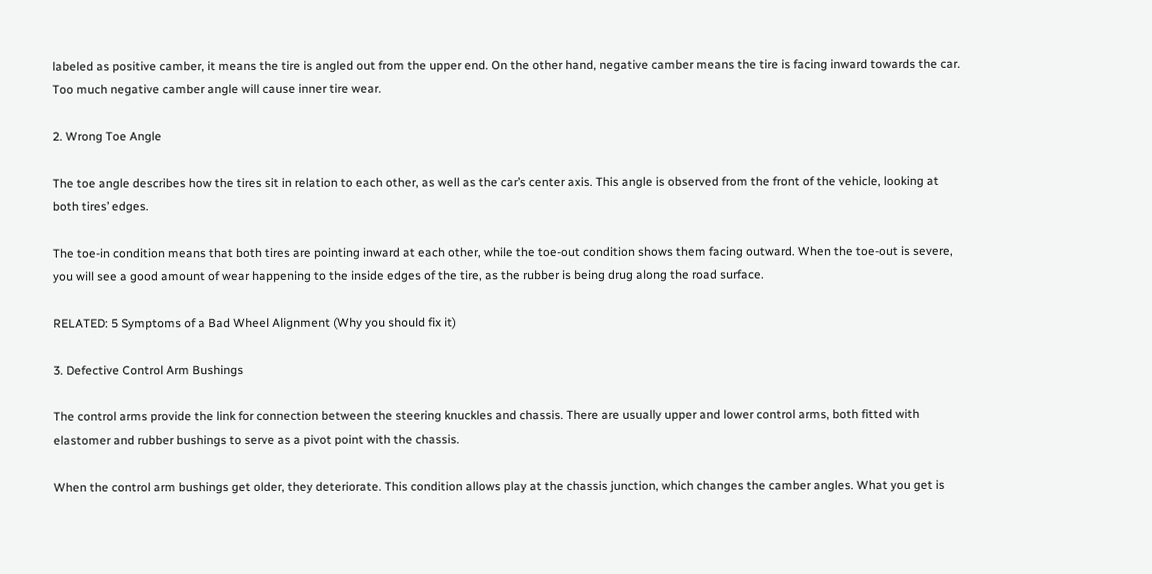labeled as positive camber, it means the tire is angled out from the upper end. On the other hand, negative camber means the tire is facing inward towards the car. Too much negative camber angle will cause inner tire wear.

2. Wrong Toe Angle

The toe angle describes how the tires sit in relation to each other, as well as the car’s center axis. This angle is observed from the front of the vehicle, looking at both tires’ edges.

The toe-in condition means that both tires are pointing inward at each other, while the toe-out condition shows them facing outward. When the toe-out is severe, you will see a good amount of wear happening to the inside edges of the tire, as the rubber is being drug along the road surface.

RELATED: 5 Symptoms of a Bad Wheel Alignment (Why you should fix it)

3. Defective Control Arm Bushings

The control arms provide the link for connection between the steering knuckles and chassis. There are usually upper and lower control arms, both fitted with elastomer and rubber bushings to serve as a pivot point with the chassis.

When the control arm bushings get older, they deteriorate. This condition allows play at the chassis junction, which changes the camber angles. What you get is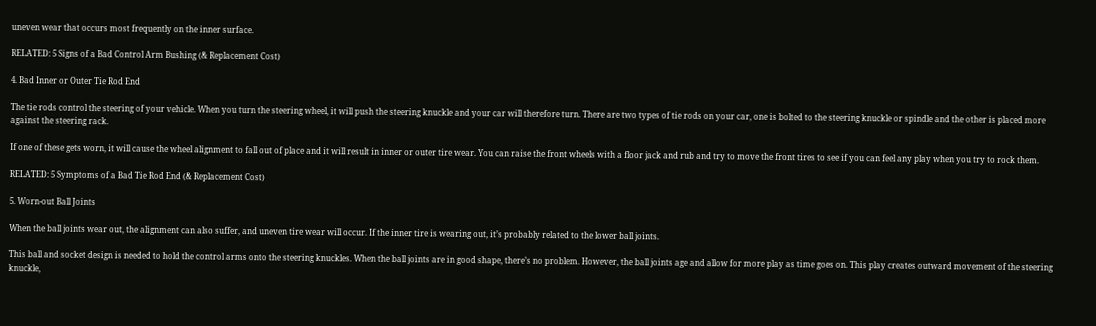uneven wear that occurs most frequently on the inner surface.

RELATED: 5 Signs of a Bad Control Arm Bushing (& Replacement Cost)

4. Bad Inner or Outer Tie Rod End

The tie rods control the steering of your vehicle. When you turn the steering wheel, it will push the steering knuckle and your car will therefore turn. There are two types of tie rods on your car, one is bolted to the steering knuckle or spindle and the other is placed more against the steering rack.

If one of these gets worn, it will cause the wheel alignment to fall out of place and it will result in inner or outer tire wear. You can raise the front wheels with a floor jack and rub and try to move the front tires to see if you can feel any play when you try to rock them.

RELATED: 5 Symptoms of a Bad Tie Rod End (& Replacement Cost)

5. Worn-out Ball Joints

When the ball joints wear out, the alignment can also suffer, and uneven tire wear will occur. If the inner tire is wearing out, it’s probably related to the lower ball joints.

This ball and socket design is needed to hold the control arms onto the steering knuckles. When the ball joints are in good shape, there’s no problem. However, the ball joints age and allow for more play as time goes on. This play creates outward movement of the steering knuckle,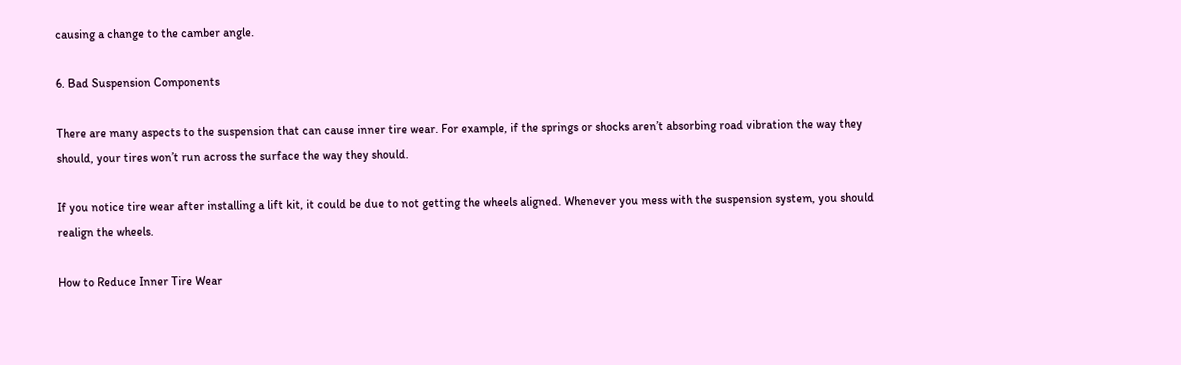causing a change to the camber angle.

6. Bad Suspension Components

There are many aspects to the suspension that can cause inner tire wear. For example, if the springs or shocks aren’t absorbing road vibration the way they should, your tires won’t run across the surface the way they should.

If you notice tire wear after installing a lift kit, it could be due to not getting the wheels aligned. Whenever you mess with the suspension system, you should realign the wheels.

How to Reduce Inner Tire Wear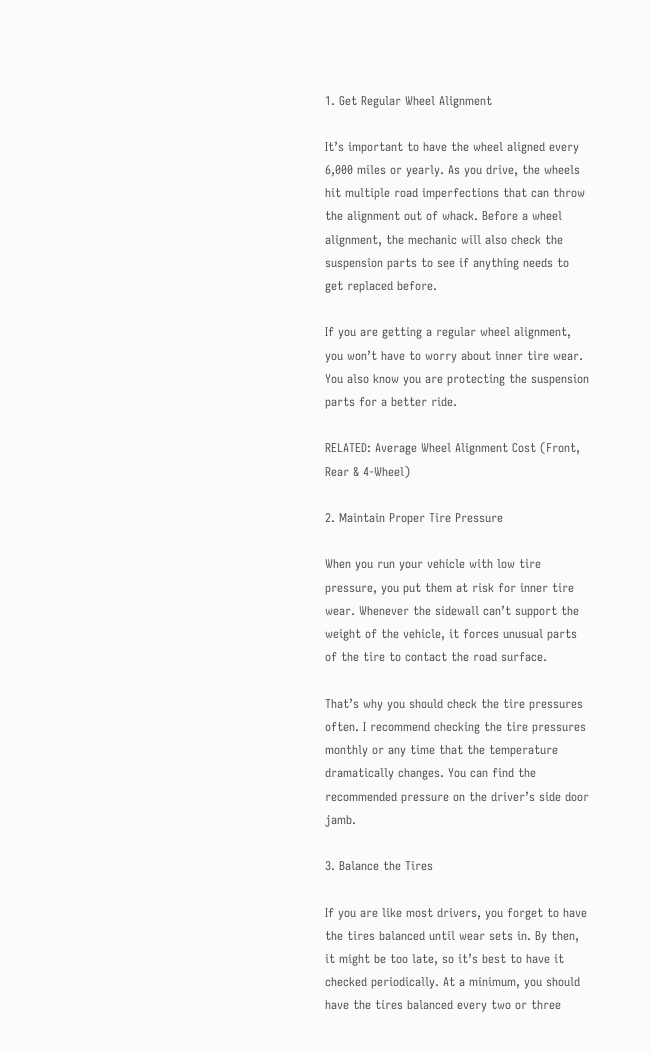1. Get Regular Wheel Alignment

It’s important to have the wheel aligned every 6,000 miles or yearly. As you drive, the wheels hit multiple road imperfections that can throw the alignment out of whack. Before a wheel alignment, the mechanic will also check the suspension parts to see if anything needs to get replaced before.

If you are getting a regular wheel alignment, you won’t have to worry about inner tire wear. You also know you are protecting the suspension parts for a better ride.

RELATED: Average Wheel Alignment Cost (Front, Rear & 4-Wheel)

2. Maintain Proper Tire Pressure

When you run your vehicle with low tire pressure, you put them at risk for inner tire wear. Whenever the sidewall can’t support the weight of the vehicle, it forces unusual parts of the tire to contact the road surface.

That’s why you should check the tire pressures often. I recommend checking the tire pressures monthly or any time that the temperature dramatically changes. You can find the recommended pressure on the driver’s side door jamb.

3. Balance the Tires

If you are like most drivers, you forget to have the tires balanced until wear sets in. By then, it might be too late, so it’s best to have it checked periodically. At a minimum, you should have the tires balanced every two or three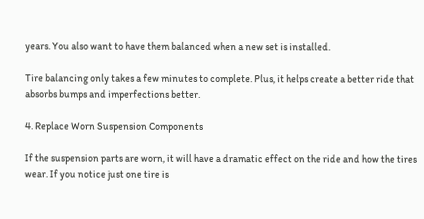years. You also want to have them balanced when a new set is installed.

Tire balancing only takes a few minutes to complete. Plus, it helps create a better ride that absorbs bumps and imperfections better.

4. Replace Worn Suspension Components

If the suspension parts are worn, it will have a dramatic effect on the ride and how the tires wear. If you notice just one tire is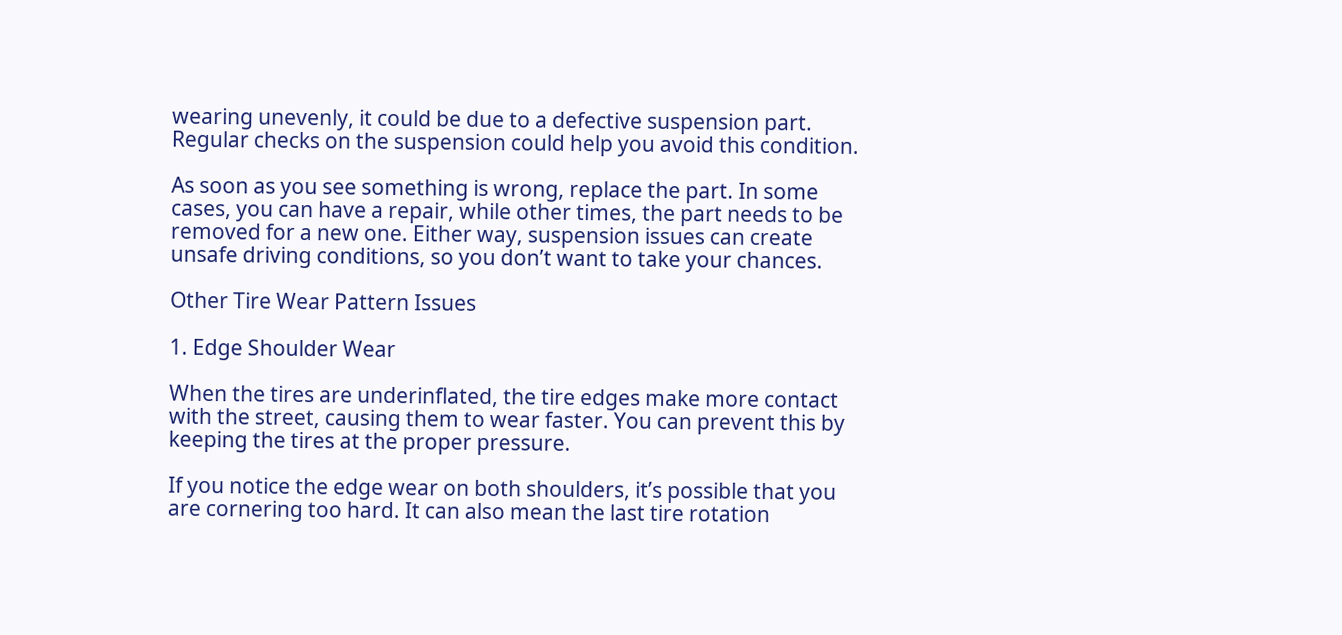wearing unevenly, it could be due to a defective suspension part. Regular checks on the suspension could help you avoid this condition.

As soon as you see something is wrong, replace the part. In some cases, you can have a repair, while other times, the part needs to be removed for a new one. Either way, suspension issues can create unsafe driving conditions, so you don’t want to take your chances.

Other Tire Wear Pattern Issues

1. Edge Shoulder Wear

When the tires are underinflated, the tire edges make more contact with the street, causing them to wear faster. You can prevent this by keeping the tires at the proper pressure.

If you notice the edge wear on both shoulders, it’s possible that you are cornering too hard. It can also mean the last tire rotation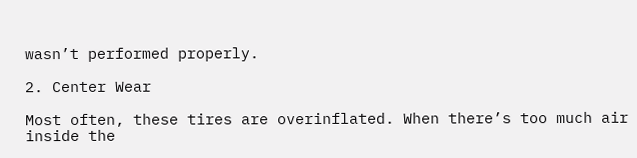wasn’t performed properly.

2. Center Wear

Most often, these tires are overinflated. When there’s too much air inside the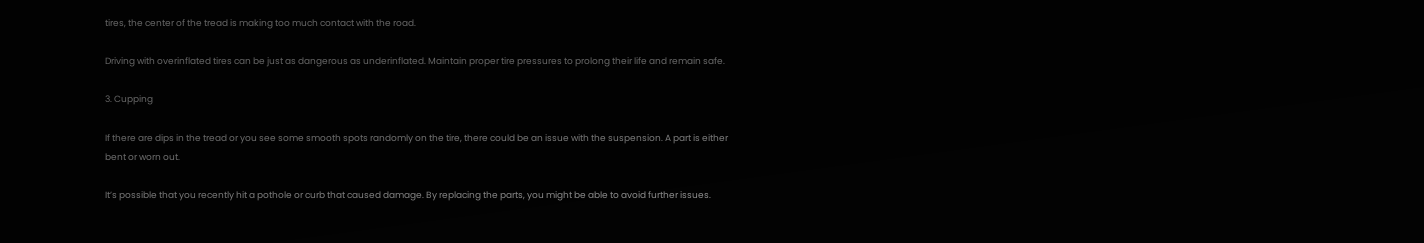tires, the center of the tread is making too much contact with the road.

Driving with overinflated tires can be just as dangerous as underinflated. Maintain proper tire pressures to prolong their life and remain safe.

3. Cupping

If there are dips in the tread or you see some smooth spots randomly on the tire, there could be an issue with the suspension. A part is either bent or worn out.

It’s possible that you recently hit a pothole or curb that caused damage. By replacing the parts, you might be able to avoid further issues.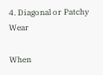4. Diagonal or Patchy Wear

When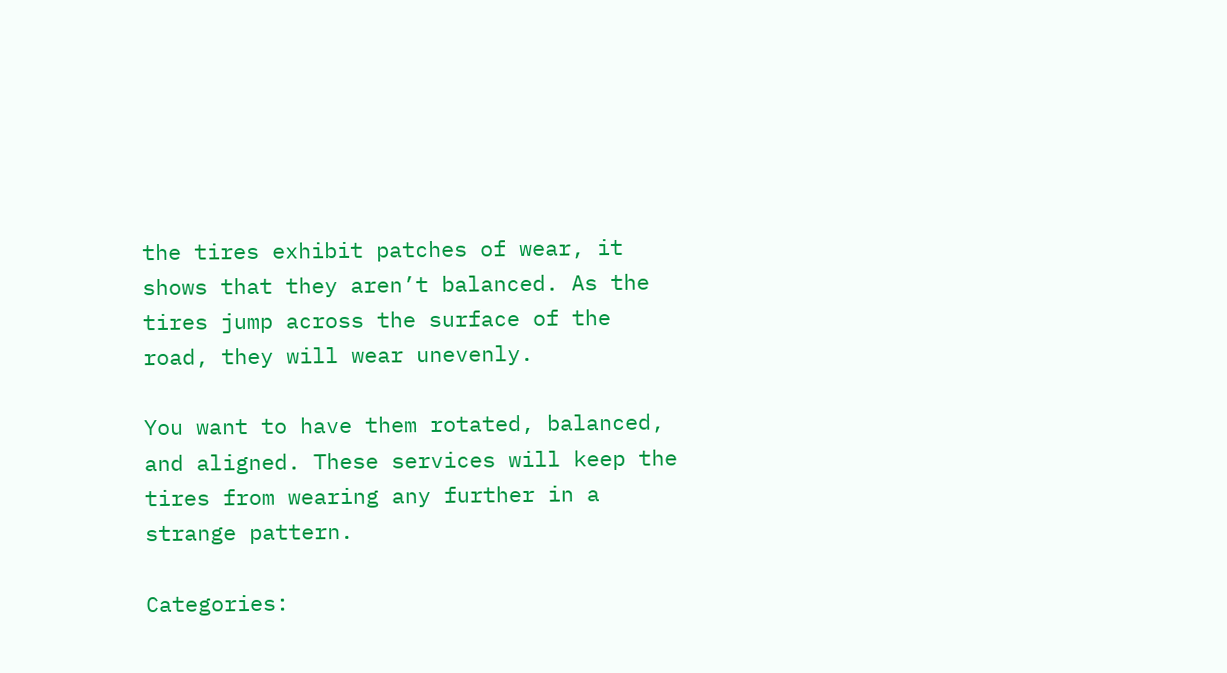the tires exhibit patches of wear, it shows that they aren’t balanced. As the tires jump across the surface of the road, they will wear unevenly.

You want to have them rotated, balanced, and aligned. These services will keep the tires from wearing any further in a strange pattern.

Categories: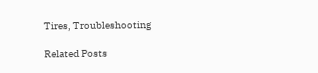Tires, Troubleshooting

Related Posts